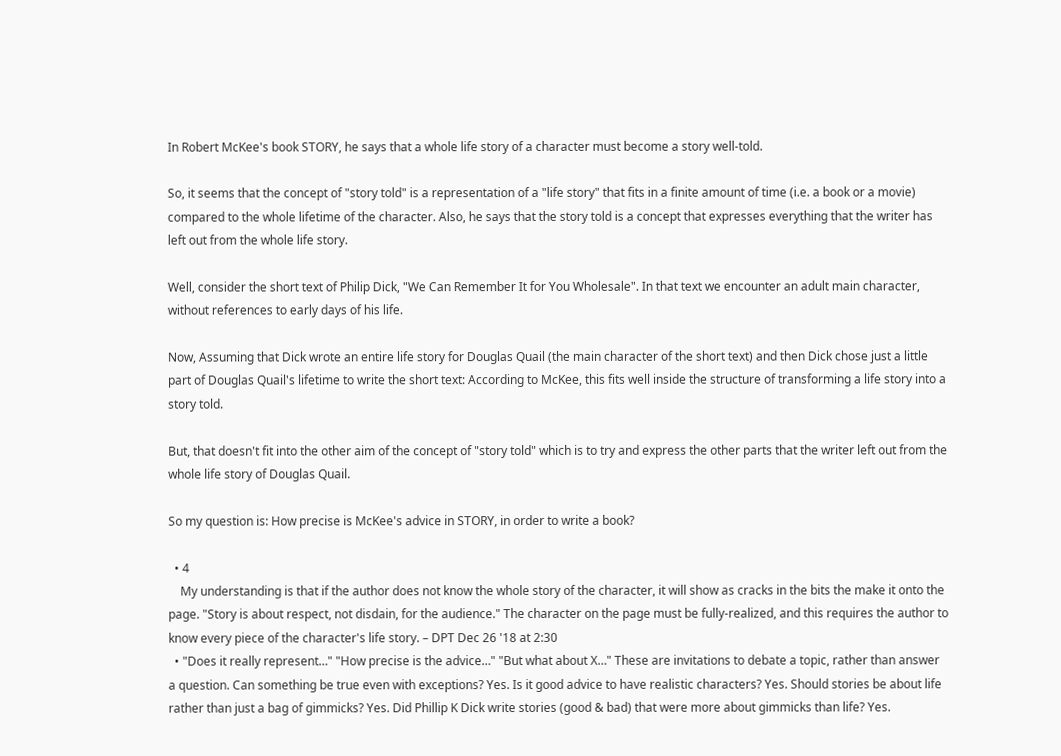In Robert McKee's book STORY, he says that a whole life story of a character must become a story well-told.

So, it seems that the concept of "story told" is a representation of a "life story" that fits in a finite amount of time (i.e. a book or a movie) compared to the whole lifetime of the character. Also, he says that the story told is a concept that expresses everything that the writer has left out from the whole life story.

Well, consider the short text of Philip Dick, "We Can Remember It for You Wholesale". In that text we encounter an adult main character, without references to early days of his life.

Now, Assuming that Dick wrote an entire life story for Douglas Quail (the main character of the short text) and then Dick chose just a little part of Douglas Quail's lifetime to write the short text: According to McKee, this fits well inside the structure of transforming a life story into a story told.

But, that doesn't fit into the other aim of the concept of "story told" which is to try and express the other parts that the writer left out from the whole life story of Douglas Quail.

So my question is: How precise is McKee's advice in STORY, in order to write a book?

  • 4
    My understanding is that if the author does not know the whole story of the character, it will show as cracks in the bits the make it onto the page. "Story is about respect, not disdain, for the audience." The character on the page must be fully-realized, and this requires the author to know every piece of the character's life story. – DPT Dec 26 '18 at 2:30
  • "Does it really represent…" "How precise is the advice…" "But what about X…" These are invitations to debate a topic, rather than answer a question. Can something be true even with exceptions? Yes. Is it good advice to have realistic characters? Yes. Should stories be about life rather than just a bag of gimmicks? Yes. Did Phillip K Dick write stories (good & bad) that were more about gimmicks than life? Yes.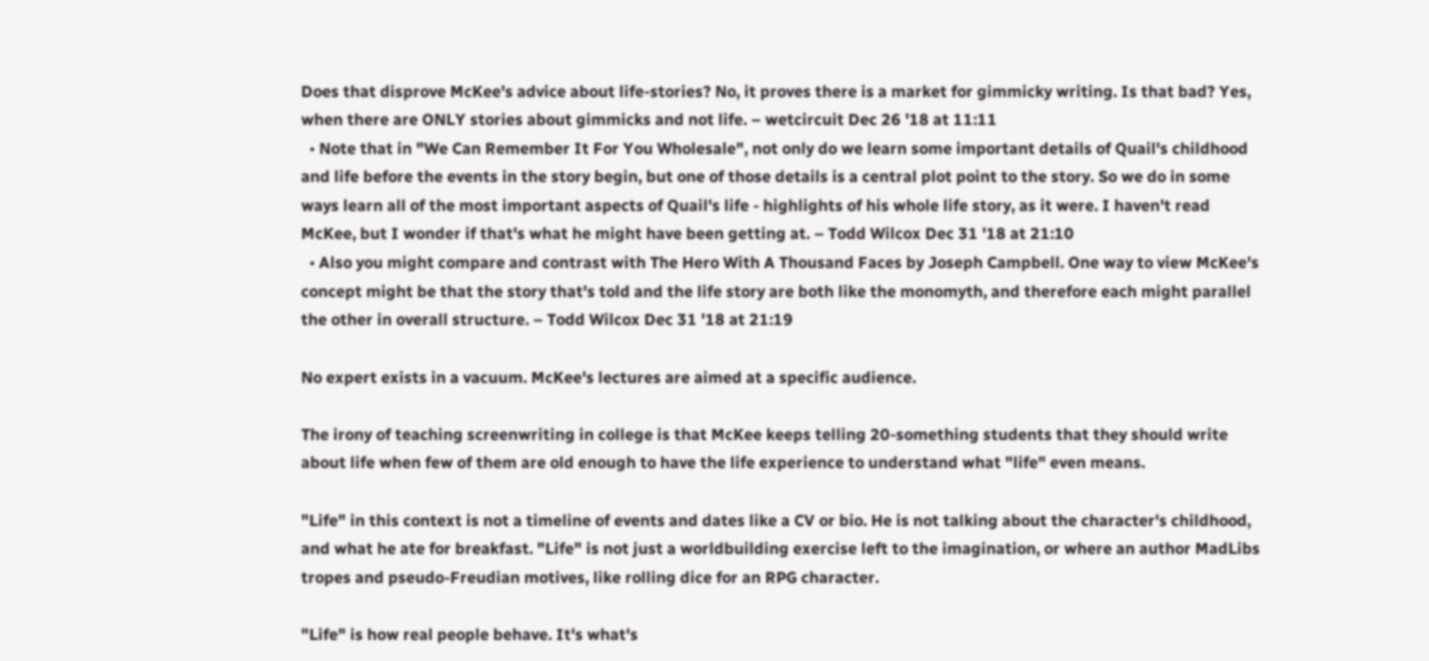Does that disprove McKee's advice about life-stories? No, it proves there is a market for gimmicky writing. Is that bad? Yes, when there are ONLY stories about gimmicks and not life. – wetcircuit Dec 26 '18 at 11:11
  • Note that in "We Can Remember It For You Wholesale", not only do we learn some important details of Quail's childhood and life before the events in the story begin, but one of those details is a central plot point to the story. So we do in some ways learn all of the most important aspects of Quail's life - highlights of his whole life story, as it were. I haven't read McKee, but I wonder if that's what he might have been getting at. – Todd Wilcox Dec 31 '18 at 21:10
  • Also you might compare and contrast with The Hero With A Thousand Faces by Joseph Campbell. One way to view McKee's concept might be that the story that's told and the life story are both like the monomyth, and therefore each might parallel the other in overall structure. – Todd Wilcox Dec 31 '18 at 21:19

No expert exists in a vacuum. McKee's lectures are aimed at a specific audience.

The irony of teaching screenwriting in college is that McKee keeps telling 20-something students that they should write about life when few of them are old enough to have the life experience to understand what "life" even means.

"Life" in this context is not a timeline of events and dates like a CV or bio. He is not talking about the character's childhood, and what he ate for breakfast. "Life" is not just a worldbuilding exercise left to the imagination, or where an author MadLibs tropes and pseudo-Freudian motives, like rolling dice for an RPG character.

"Life" is how real people behave. It's what's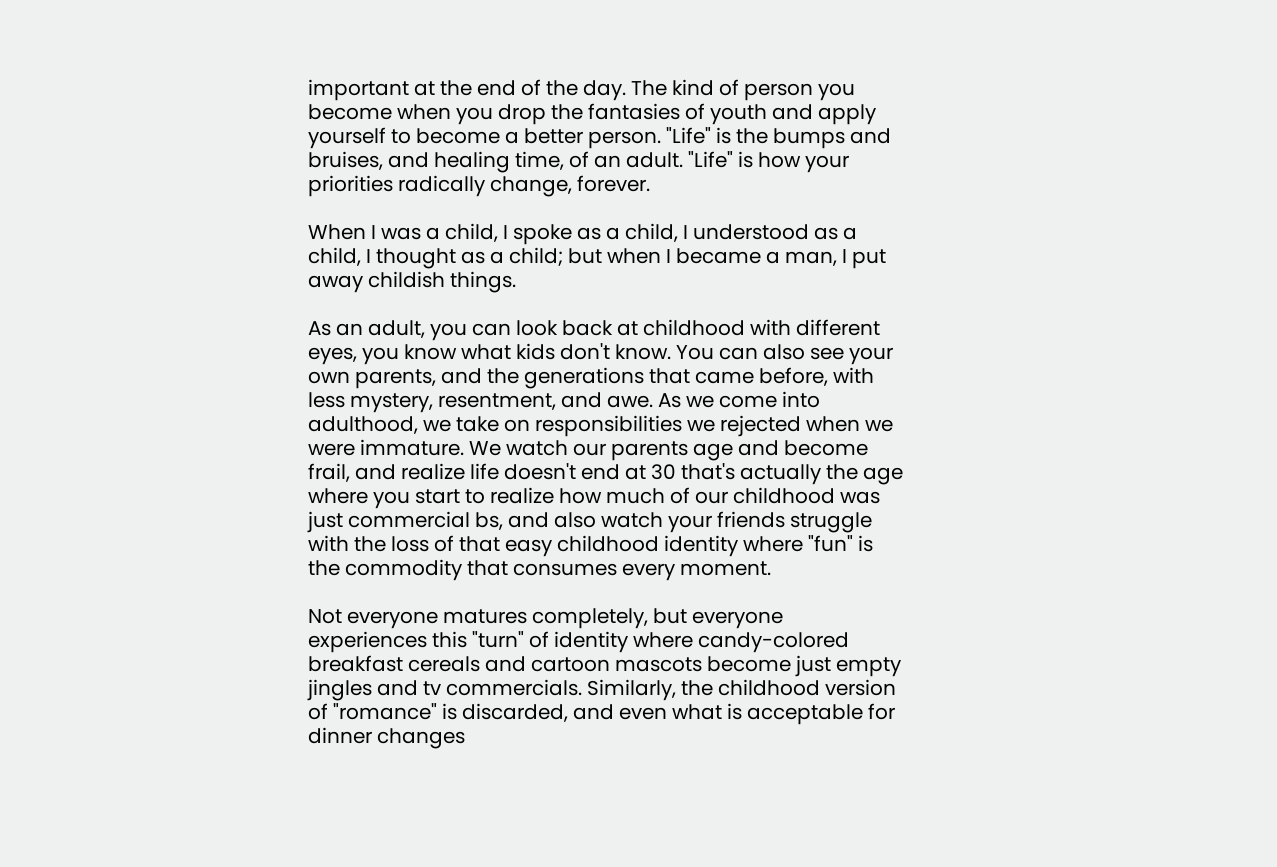important at the end of the day. The kind of person you become when you drop the fantasies of youth and apply yourself to become a better person. "Life" is the bumps and bruises, and healing time, of an adult. "Life" is how your priorities radically change, forever.

When I was a child, I spoke as a child, I understood as a child, I thought as a child; but when I became a man, I put away childish things.

As an adult, you can look back at childhood with different eyes, you know what kids don't know. You can also see your own parents, and the generations that came before, with less mystery, resentment, and awe. As we come into adulthood, we take on responsibilities we rejected when we were immature. We watch our parents age and become frail, and realize life doesn't end at 30 that's actually the age where you start to realize how much of our childhood was just commercial bs, and also watch your friends struggle with the loss of that easy childhood identity where "fun" is the commodity that consumes every moment.

Not everyone matures completely, but everyone experiences this "turn" of identity where candy-colored breakfast cereals and cartoon mascots become just empty jingles and tv commercials. Similarly, the childhood version of "romance" is discarded, and even what is acceptable for dinner changes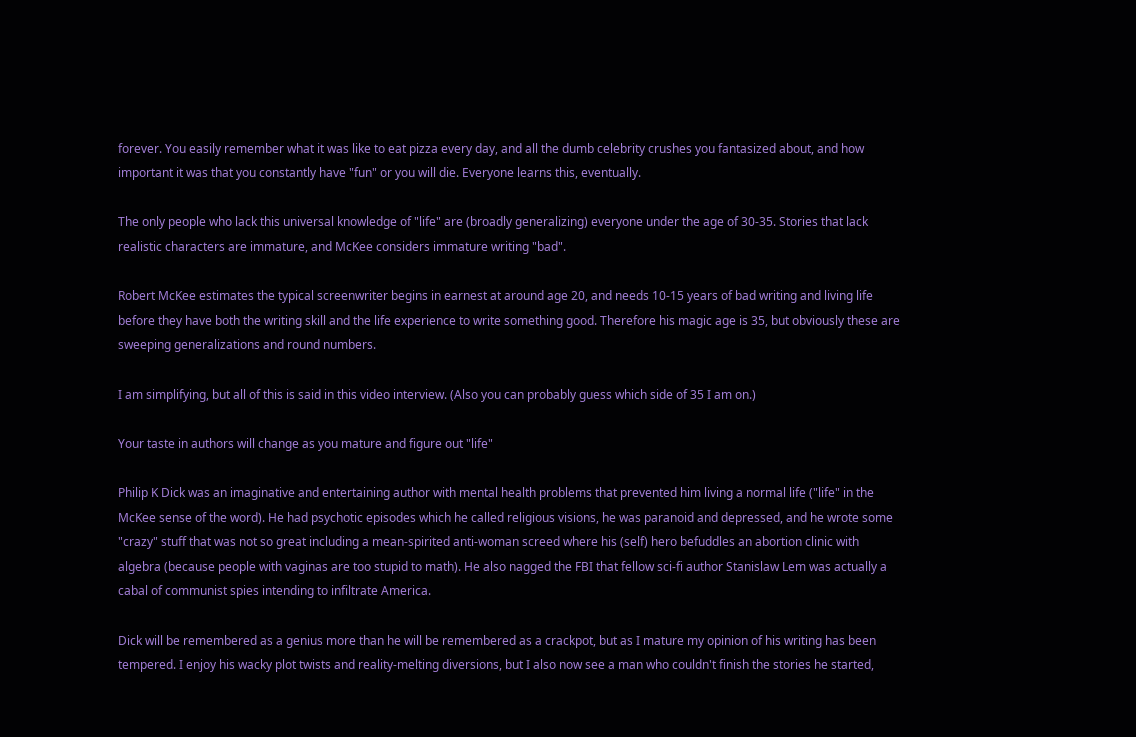forever. You easily remember what it was like to eat pizza every day, and all the dumb celebrity crushes you fantasized about, and how important it was that you constantly have "fun" or you will die. Everyone learns this, eventually.

The only people who lack this universal knowledge of "life" are (broadly generalizing) everyone under the age of 30-35. Stories that lack realistic characters are immature, and McKee considers immature writing "bad".

Robert McKee estimates the typical screenwriter begins in earnest at around age 20, and needs 10-15 years of bad writing and living life before they have both the writing skill and the life experience to write something good. Therefore his magic age is 35, but obviously these are sweeping generalizations and round numbers.

I am simplifying, but all of this is said in this video interview. (Also you can probably guess which side of 35 I am on.)

Your taste in authors will change as you mature and figure out "life"

Philip K Dick was an imaginative and entertaining author with mental health problems that prevented him living a normal life ("life" in the McKee sense of the word). He had psychotic episodes which he called religious visions, he was paranoid and depressed, and he wrote some "crazy" stuff that was not so great including a mean-spirited anti-woman screed where his (self) hero befuddles an abortion clinic with algebra (because people with vaginas are too stupid to math). He also nagged the FBI that fellow sci-fi author Stanislaw Lem was actually a cabal of communist spies intending to infiltrate America.

Dick will be remembered as a genius more than he will be remembered as a crackpot, but as I mature my opinion of his writing has been tempered. I enjoy his wacky plot twists and reality-melting diversions, but I also now see a man who couldn't finish the stories he started,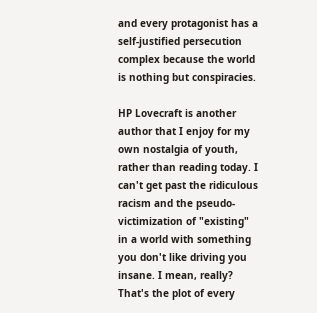and every protagonist has a self-justified persecution complex because the world is nothing but conspiracies.

HP Lovecraft is another author that I enjoy for my own nostalgia of youth, rather than reading today. I can't get past the ridiculous racism and the pseudo-victimization of "existing" in a world with something you don't like driving you insane. I mean, really? That's the plot of every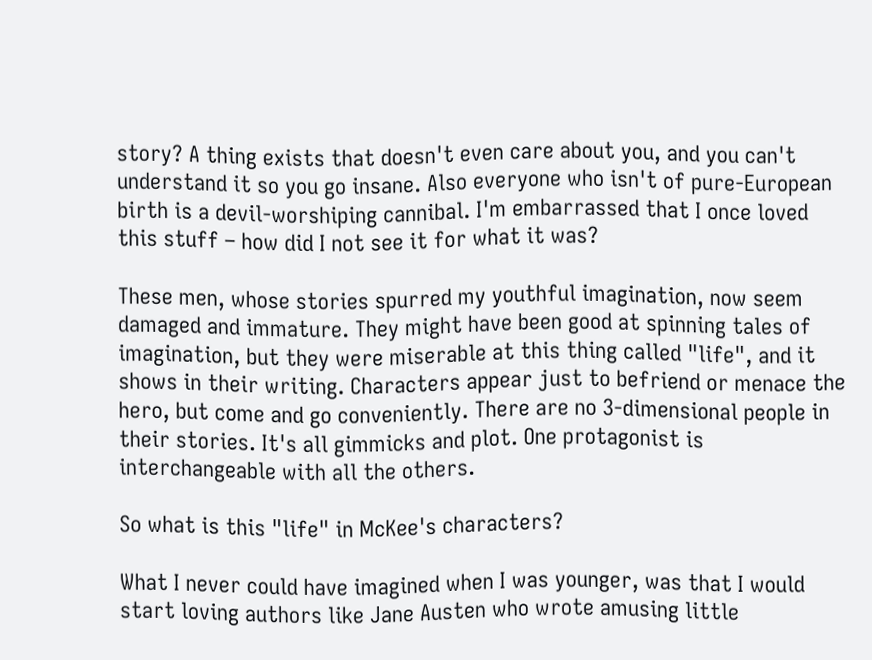story? A thing exists that doesn't even care about you, and you can't understand it so you go insane. Also everyone who isn't of pure-European birth is a devil-worshiping cannibal. I'm embarrassed that I once loved this stuff – how did I not see it for what it was?

These men, whose stories spurred my youthful imagination, now seem damaged and immature. They might have been good at spinning tales of imagination, but they were miserable at this thing called "life", and it shows in their writing. Characters appear just to befriend or menace the hero, but come and go conveniently. There are no 3-dimensional people in their stories. It's all gimmicks and plot. One protagonist is interchangeable with all the others.

So what is this "life" in McKee's characters?

What I never could have imagined when I was younger, was that I would start loving authors like Jane Austen who wrote amusing little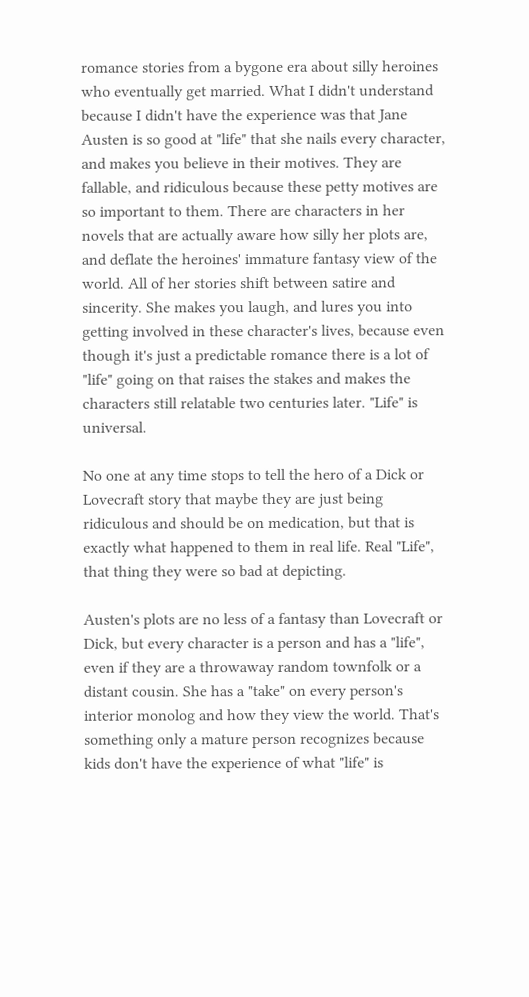romance stories from a bygone era about silly heroines who eventually get married. What I didn't understand because I didn't have the experience was that Jane Austen is so good at "life" that she nails every character, and makes you believe in their motives. They are fallable, and ridiculous because these petty motives are so important to them. There are characters in her novels that are actually aware how silly her plots are, and deflate the heroines' immature fantasy view of the world. All of her stories shift between satire and sincerity. She makes you laugh, and lures you into getting involved in these character's lives, because even though it's just a predictable romance there is a lot of "life" going on that raises the stakes and makes the characters still relatable two centuries later. "Life" is universal.

No one at any time stops to tell the hero of a Dick or Lovecraft story that maybe they are just being ridiculous and should be on medication, but that is exactly what happened to them in real life. Real "Life", that thing they were so bad at depicting.

Austen's plots are no less of a fantasy than Lovecraft or Dick, but every character is a person and has a "life", even if they are a throwaway random townfolk or a distant cousin. She has a "take" on every person's interior monolog and how they view the world. That's something only a mature person recognizes because kids don't have the experience of what "life" is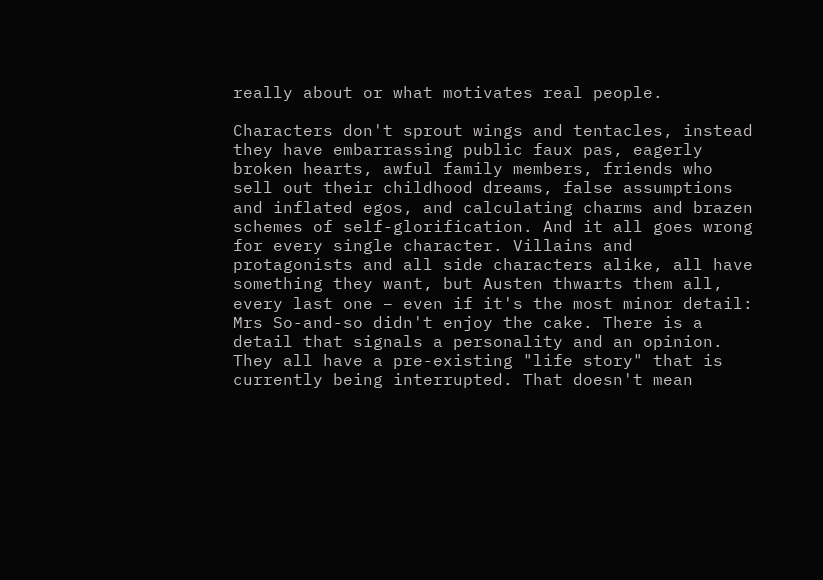really about or what motivates real people.

Characters don't sprout wings and tentacles, instead they have embarrassing public faux pas, eagerly broken hearts, awful family members, friends who sell out their childhood dreams, false assumptions and inflated egos, and calculating charms and brazen schemes of self-glorification. And it all goes wrong for every single character. Villains and protagonists and all side characters alike, all have something they want, but Austen thwarts them all, every last one – even if it's the most minor detail: Mrs So-and-so didn't enjoy the cake. There is a detail that signals a personality and an opinion. They all have a pre-existing "life story" that is currently being interrupted. That doesn't mean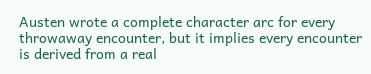Austen wrote a complete character arc for every throwaway encounter, but it implies every encounter is derived from a real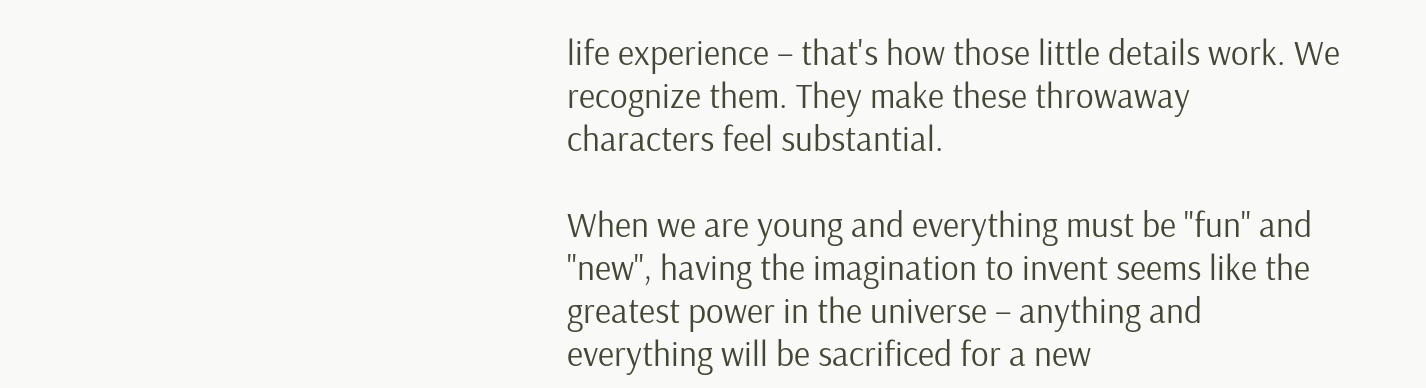life experience – that's how those little details work. We recognize them. They make these throwaway characters feel substantial.

When we are young and everything must be "fun" and "new", having the imagination to invent seems like the greatest power in the universe – anything and everything will be sacrificed for a new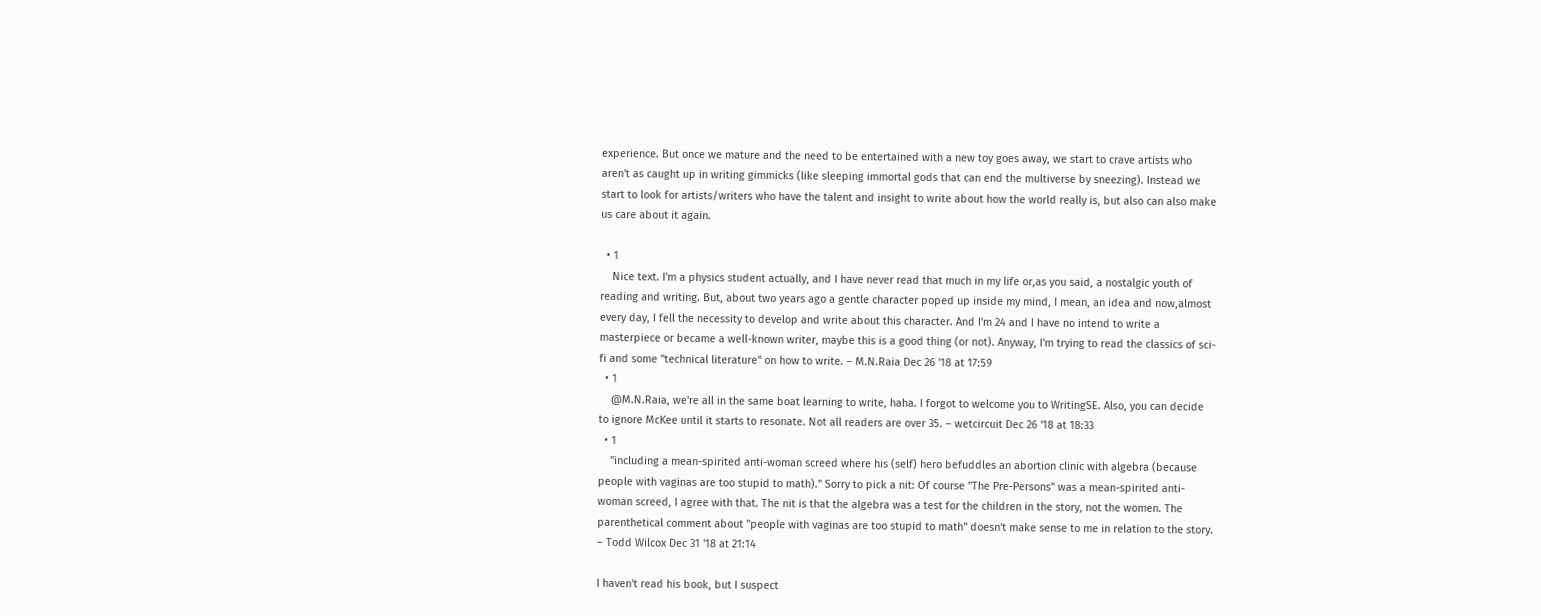experience. But once we mature and the need to be entertained with a new toy goes away, we start to crave artists who aren't as caught up in writing gimmicks (like sleeping immortal gods that can end the multiverse by sneezing). Instead we start to look for artists/writers who have the talent and insight to write about how the world really is, but also can also make us care about it again.

  • 1
    Nice text. I'm a physics student actually, and I have never read that much in my life or,as you said, a nostalgic youth of reading and writing. But, about two years ago a gentle character poped up inside my mind, I mean, an idea and now,almost every day, I fell the necessity to develop and write about this character. And I'm 24 and I have no intend to write a masterpiece or became a well-known writer, maybe this is a good thing (or not). Anyway, I'm trying to read the classics of sci-fi and some "technical literature" on how to write. – M.N.Raia Dec 26 '18 at 17:59
  • 1
    @M.N.Raia, we're all in the same boat learning to write, haha. I forgot to welcome you to WritingSE. Also, you can decide to ignore McKee until it starts to resonate. Not all readers are over 35. – wetcircuit Dec 26 '18 at 18:33
  • 1
    "including a mean-spirited anti-woman screed where his (self) hero befuddles an abortion clinic with algebra (because people with vaginas are too stupid to math)." Sorry to pick a nit: Of course "The Pre-Persons" was a mean-spirited anti-woman screed, I agree with that. The nit is that the algebra was a test for the children in the story, not the women. The parenthetical comment about "people with vaginas are too stupid to math" doesn't make sense to me in relation to the story. – Todd Wilcox Dec 31 '18 at 21:14

I haven't read his book, but I suspect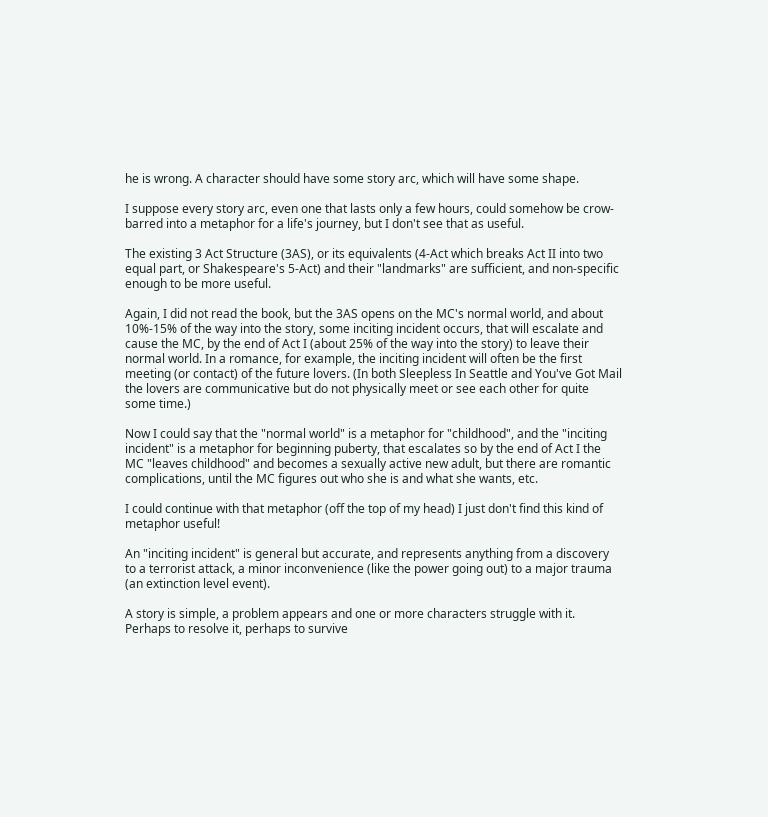he is wrong. A character should have some story arc, which will have some shape.

I suppose every story arc, even one that lasts only a few hours, could somehow be crow-barred into a metaphor for a life's journey, but I don't see that as useful.

The existing 3 Act Structure (3AS), or its equivalents (4-Act which breaks Act II into two equal part, or Shakespeare's 5-Act) and their "landmarks" are sufficient, and non-specific enough to be more useful.

Again, I did not read the book, but the 3AS opens on the MC's normal world, and about 10%-15% of the way into the story, some inciting incident occurs, that will escalate and cause the MC, by the end of Act I (about 25% of the way into the story) to leave their normal world. In a romance, for example, the inciting incident will often be the first meeting (or contact) of the future lovers. (In both Sleepless In Seattle and You've Got Mail the lovers are communicative but do not physically meet or see each other for quite some time.)

Now I could say that the "normal world" is a metaphor for "childhood", and the "inciting incident" is a metaphor for beginning puberty, that escalates so by the end of Act I the MC "leaves childhood" and becomes a sexually active new adult, but there are romantic complications, until the MC figures out who she is and what she wants, etc.

I could continue with that metaphor (off the top of my head) I just don't find this kind of metaphor useful!

An "inciting incident" is general but accurate, and represents anything from a discovery to a terrorist attack, a minor inconvenience (like the power going out) to a major trauma (an extinction level event).

A story is simple, a problem appears and one or more characters struggle with it. Perhaps to resolve it, perhaps to survive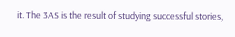it. The 3AS is the result of studying successful stories,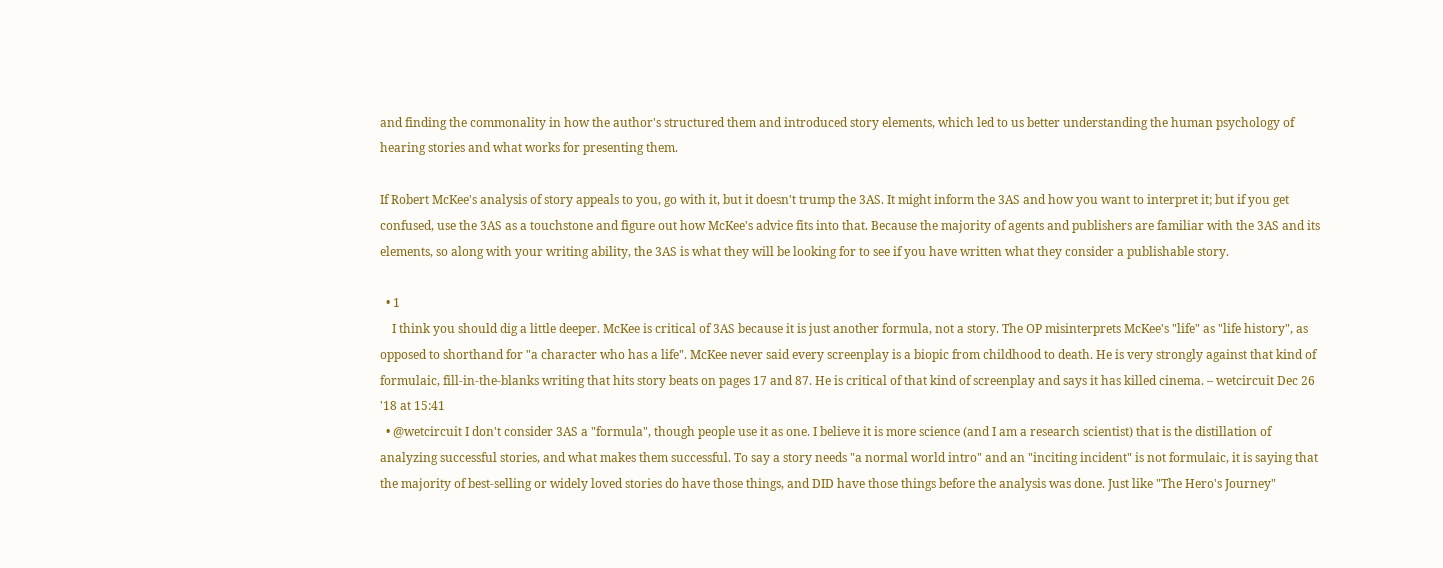and finding the commonality in how the author's structured them and introduced story elements, which led to us better understanding the human psychology of hearing stories and what works for presenting them.

If Robert McKee's analysis of story appeals to you, go with it, but it doesn't trump the 3AS. It might inform the 3AS and how you want to interpret it; but if you get confused, use the 3AS as a touchstone and figure out how McKee's advice fits into that. Because the majority of agents and publishers are familiar with the 3AS and its elements, so along with your writing ability, the 3AS is what they will be looking for to see if you have written what they consider a publishable story.

  • 1
    I think you should dig a little deeper. McKee is critical of 3AS because it is just another formula, not a story. The OP misinterprets McKee's "life" as "life history", as opposed to shorthand for "a character who has a life". McKee never said every screenplay is a biopic from childhood to death. He is very strongly against that kind of formulaic, fill-in-the-blanks writing that hits story beats on pages 17 and 87. He is critical of that kind of screenplay and says it has killed cinema. – wetcircuit Dec 26 '18 at 15:41
  • @wetcircuit I don't consider 3AS a "formula", though people use it as one. I believe it is more science (and I am a research scientist) that is the distillation of analyzing successful stories, and what makes them successful. To say a story needs "a normal world intro" and an "inciting incident" is not formulaic, it is saying that the majority of best-selling or widely loved stories do have those things, and DID have those things before the analysis was done. Just like "The Hero's Journey"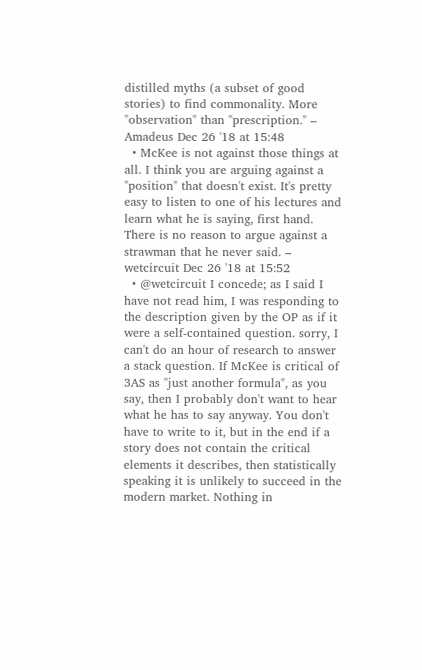distilled myths (a subset of good stories) to find commonality. More "observation" than "prescription." – Amadeus Dec 26 '18 at 15:48
  • McKee is not against those things at all. I think you are arguing against a "position" that doesn't exist. It's pretty easy to listen to one of his lectures and learn what he is saying, first hand. There is no reason to argue against a strawman that he never said. – wetcircuit Dec 26 '18 at 15:52
  • @wetcircuit I concede; as I said I have not read him, I was responding to the description given by the OP as if it were a self-contained question. sorry, I can't do an hour of research to answer a stack question. If McKee is critical of 3AS as "just another formula", as you say, then I probably don't want to hear what he has to say anyway. You don't have to write to it, but in the end if a story does not contain the critical elements it describes, then statistically speaking it is unlikely to succeed in the modern market. Nothing in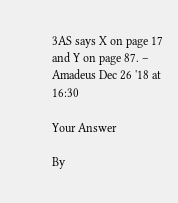3AS says X on page 17 and Y on page 87. – Amadeus Dec 26 '18 at 16:30

Your Answer

By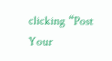clicking “Post Your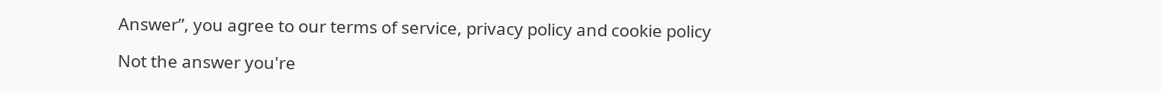Answer”, you agree to our terms of service, privacy policy and cookie policy

Not the answer you're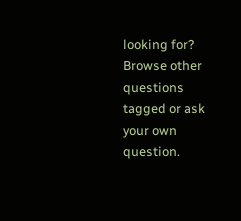looking for? Browse other questions tagged or ask your own question.